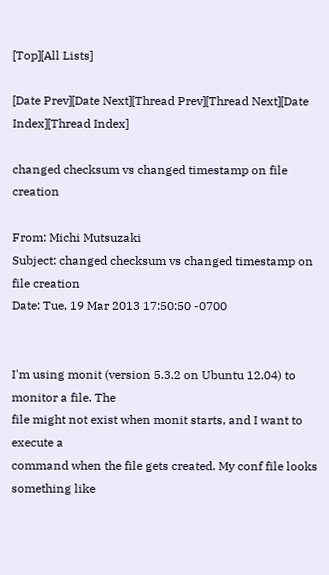[Top][All Lists]

[Date Prev][Date Next][Thread Prev][Thread Next][Date Index][Thread Index]

changed checksum vs changed timestamp on file creation

From: Michi Mutsuzaki
Subject: changed checksum vs changed timestamp on file creation
Date: Tue, 19 Mar 2013 17:50:50 -0700


I'm using monit (version 5.3.2 on Ubuntu 12.04) to monitor a file. The
file might not exist when monit starts, and I want to execute a
command when the file gets created. My conf file looks something like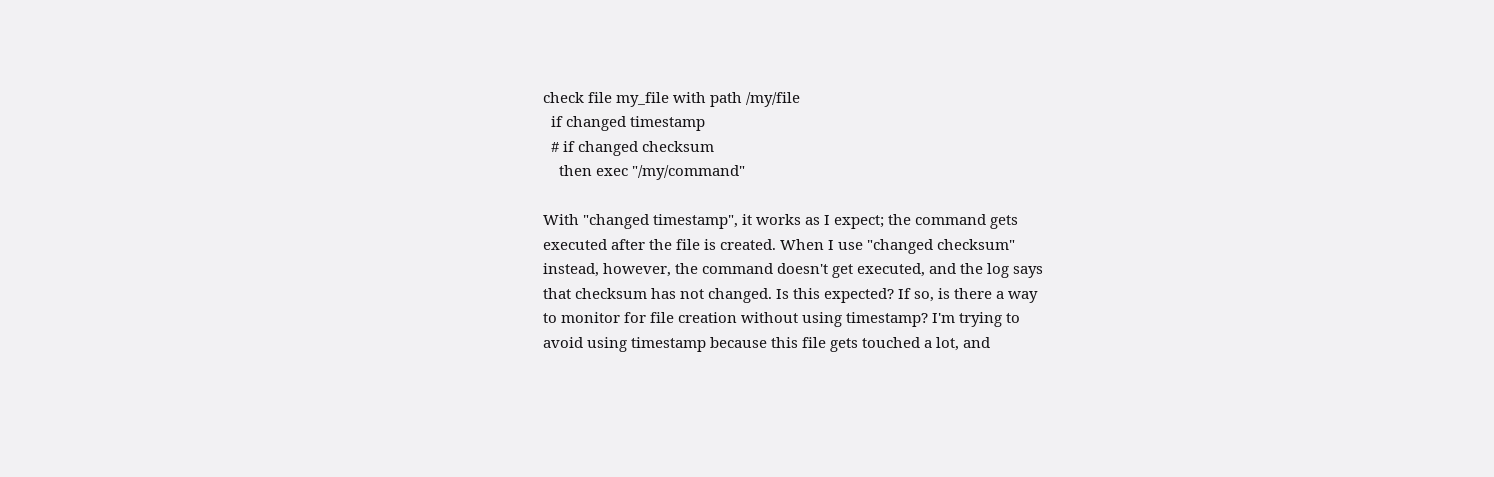check file my_file with path /my/file
  if changed timestamp
  # if changed checksum
    then exec "/my/command"

With "changed timestamp", it works as I expect; the command gets
executed after the file is created. When I use "changed checksum"
instead, however, the command doesn't get executed, and the log says
that checksum has not changed. Is this expected? If so, is there a way
to monitor for file creation without using timestamp? I'm trying to
avoid using timestamp because this file gets touched a lot, and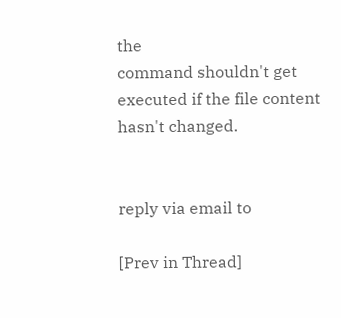the
command shouldn't get executed if the file content hasn't changed.


reply via email to

[Prev in Thread]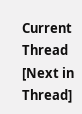Current Thread [Next in Thread]